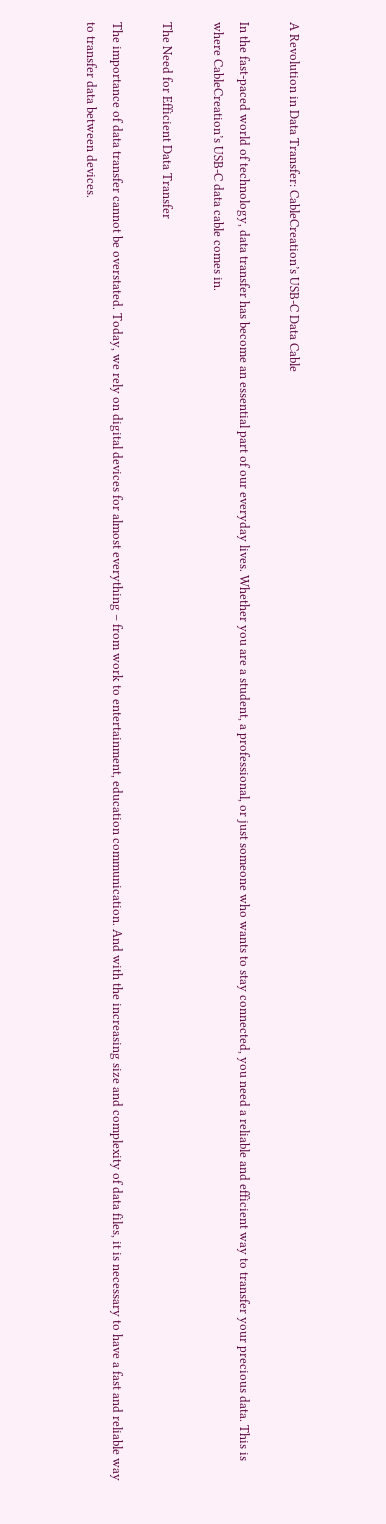A Revolution in Data Transfer: CableCreation’s USB-C Data Cable

In the fast-paced world of technology, data transfer has become an essential part of our everyday lives. Whether you are a student, a professional, or just someone who wants to stay connected, you need a reliable and efficient way to transfer your precious data. This is where CableCreation’s USB-C data cable comes in.

The Need for Efficient Data Transfer

The importance of data transfer cannot be overstated. Today, we rely on digital devices for almost everything – from work to entertainment, education communication. And with the increasing size and complexity of data files, it is necessary to have a fast and reliable way to transfer data between devices.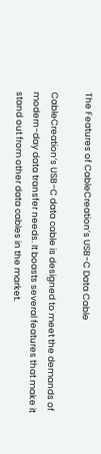The Features of CableCreation’s USB-C Data Cable

CableCreation‘s USB-C data cable is designed to meet the demands of modern-day data transfer needs. It boasts several features that make it stand out from other data cables in the market.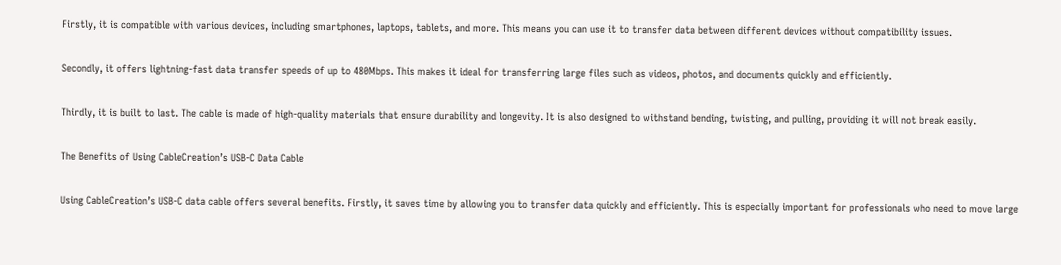Firstly, it is compatible with various devices, including smartphones, laptops, tablets, and more. This means you can use it to transfer data between different devices without compatibility issues.

Secondly, it offers lightning-fast data transfer speeds of up to 480Mbps. This makes it ideal for transferring large files such as videos, photos, and documents quickly and efficiently.

Thirdly, it is built to last. The cable is made of high-quality materials that ensure durability and longevity. It is also designed to withstand bending, twisting, and pulling, providing it will not break easily.

The Benefits of Using CableCreation’s USB-C Data Cable

Using CableCreation’s USB-C data cable offers several benefits. Firstly, it saves time by allowing you to transfer data quickly and efficiently. This is especially important for professionals who need to move large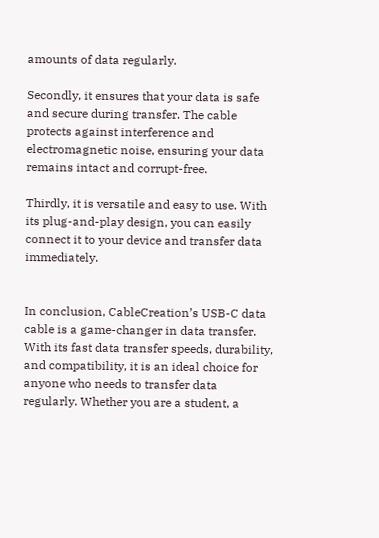amounts of data regularly.

Secondly, it ensures that your data is safe and secure during transfer. The cable protects against interference and electromagnetic noise, ensuring your data remains intact and corrupt-free.

Thirdly, it is versatile and easy to use. With its plug-and-play design, you can easily connect it to your device and transfer data immediately.


In conclusion, CableCreation’s USB-C data cable is a game-changer in data transfer. With its fast data transfer speeds, durability, and compatibility, it is an ideal choice for anyone who needs to transfer data regularly. Whether you are a student, a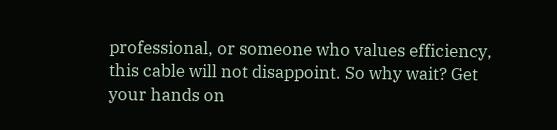professional, or someone who values efficiency, this cable will not disappoint. So why wait? Get your hands on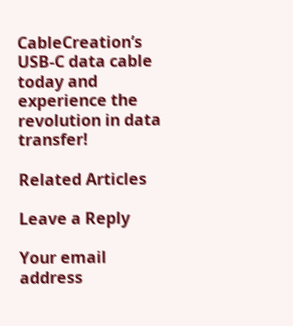CableCreation’s USB-C data cable today and experience the revolution in data transfer!

Related Articles

Leave a Reply

Your email address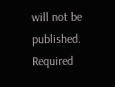will not be published. Required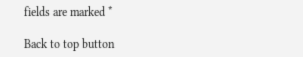fields are marked *

Back to top button